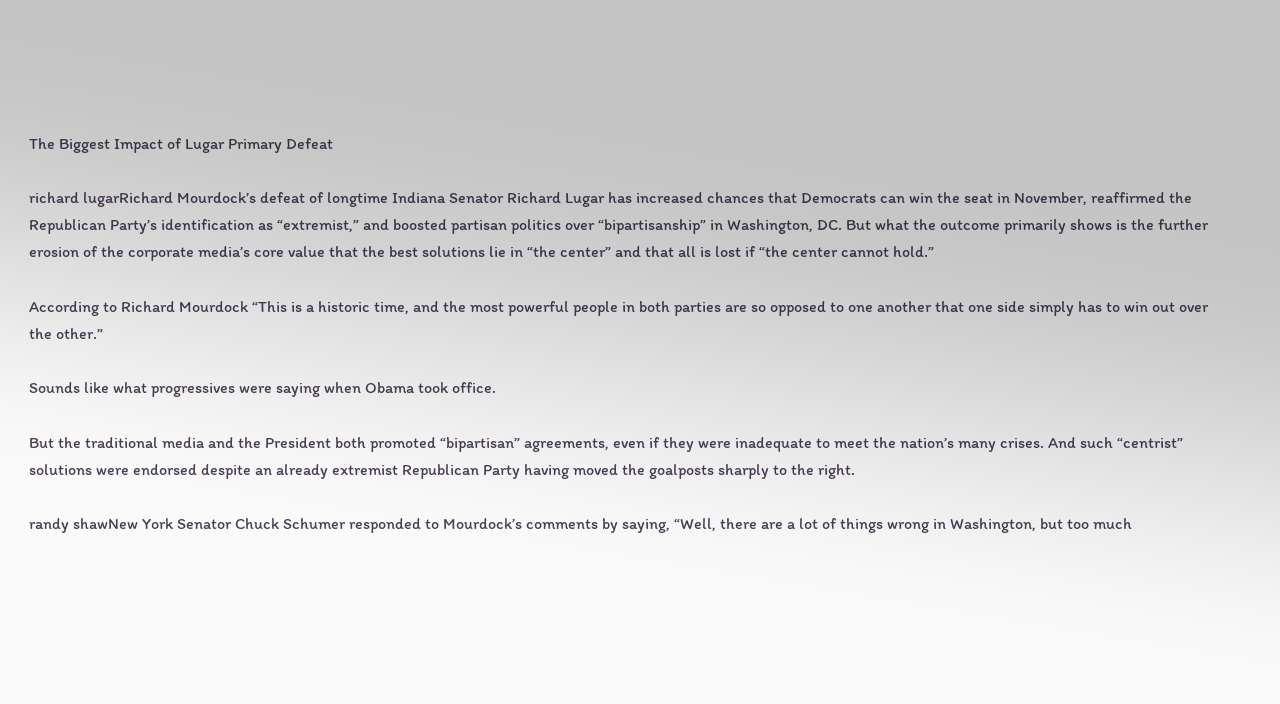The Biggest Impact of Lugar Primary Defeat

richard lugarRichard Mourdock’s defeat of longtime Indiana Senator Richard Lugar has increased chances that Democrats can win the seat in November, reaffirmed the Republican Party’s identification as “extremist,” and boosted partisan politics over “bipartisanship” in Washington, DC. But what the outcome primarily shows is the further erosion of the corporate media’s core value that the best solutions lie in “the center” and that all is lost if “the center cannot hold.”

According to Richard Mourdock “This is a historic time, and the most powerful people in both parties are so opposed to one another that one side simply has to win out over the other.”

Sounds like what progressives were saying when Obama took office.

But the traditional media and the President both promoted “bipartisan” agreements, even if they were inadequate to meet the nation’s many crises. And such “centrist” solutions were endorsed despite an already extremist Republican Party having moved the goalposts sharply to the right.

randy shawNew York Senator Chuck Schumer responded to Mourdock’s comments by saying, “Well, there are a lot of things wrong in Washington, but too much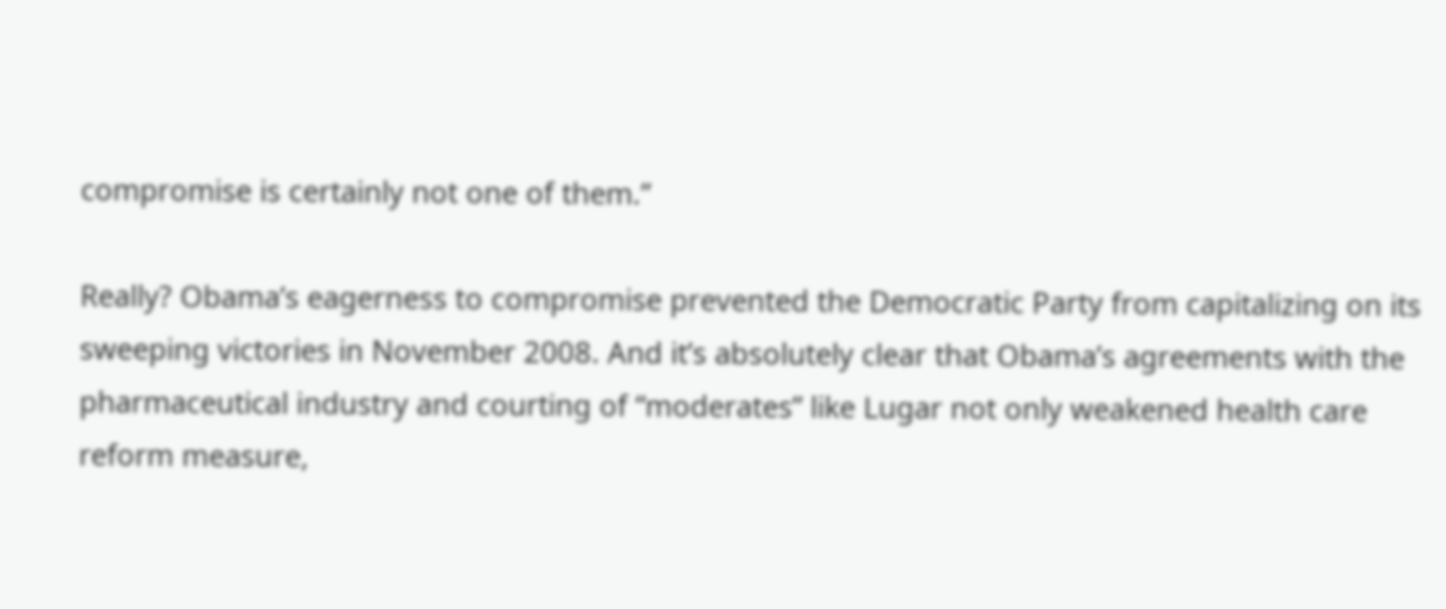compromise is certainly not one of them.”

Really? Obama’s eagerness to compromise prevented the Democratic Party from capitalizing on its sweeping victories in November 2008. And it’s absolutely clear that Obama’s agreements with the pharmaceutical industry and courting of “moderates” like Lugar not only weakened health care reform measure,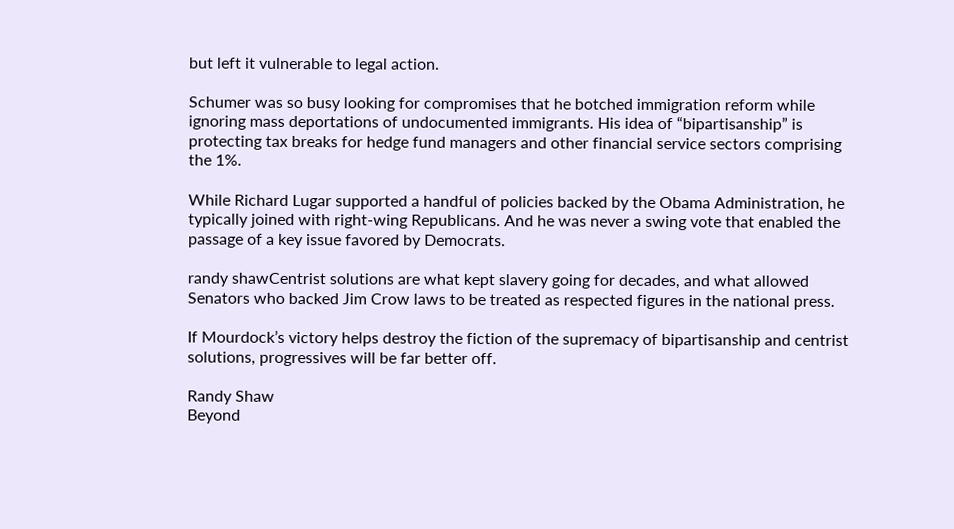but left it vulnerable to legal action.

Schumer was so busy looking for compromises that he botched immigration reform while ignoring mass deportations of undocumented immigrants. His idea of “bipartisanship” is protecting tax breaks for hedge fund managers and other financial service sectors comprising the 1%.

While Richard Lugar supported a handful of policies backed by the Obama Administration, he typically joined with right-wing Republicans. And he was never a swing vote that enabled the passage of a key issue favored by Democrats.

randy shawCentrist solutions are what kept slavery going for decades, and what allowed Senators who backed Jim Crow laws to be treated as respected figures in the national press.

If Mourdock’s victory helps destroy the fiction of the supremacy of bipartisanship and centrist solutions, progressives will be far better off.

Randy Shaw
Beyond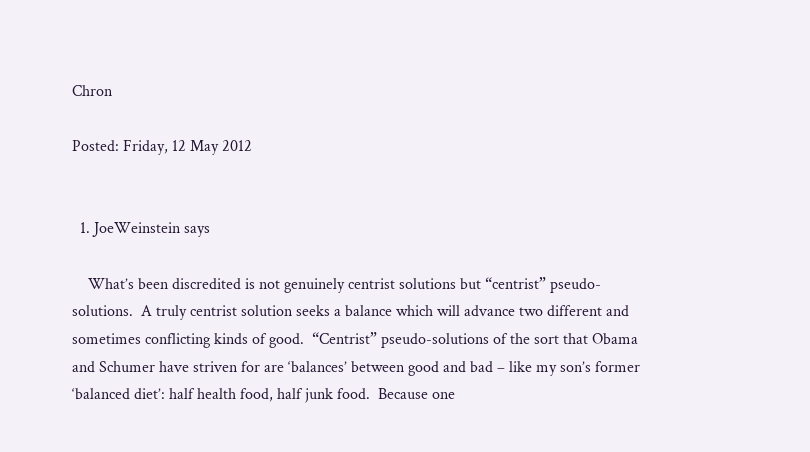Chron

Posted: Friday, 12 May 2012


  1. JoeWeinstein says

    What’s been discredited is not genuinely centrist solutions but “centrist” pseudo-solutions.  A truly centrist solution seeks a balance which will advance two different and sometimes conflicting kinds of good.  “Centrist” pseudo-solutions of the sort that Obama and Schumer have striven for are ‘balances’ between good and bad – like my son’s former ‘balanced diet’: half health food, half junk food.  Because one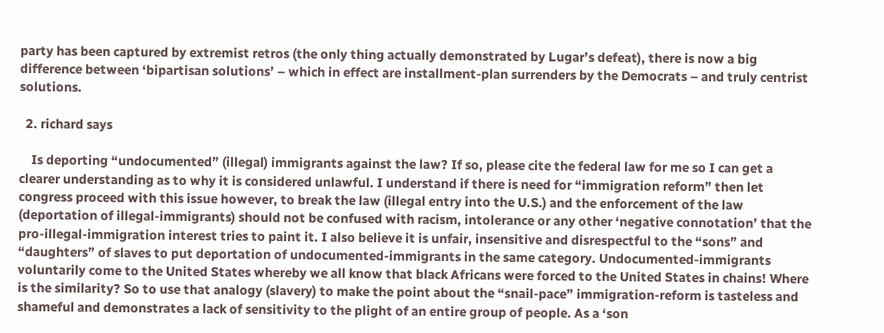party has been captured by extremist retros (the only thing actually demonstrated by Lugar’s defeat), there is now a big difference between ‘bipartisan solutions’ – which in effect are installment-plan surrenders by the Democrats – and truly centrist solutions.

  2. richard says

    Is deporting “undocumented” (illegal) immigrants against the law? If so, please cite the federal law for me so I can get a clearer understanding as to why it is considered unlawful. I understand if there is need for “immigration reform” then let congress proceed with this issue however, to break the law (illegal entry into the U.S.) and the enforcement of the law (deportation of illegal-immigrants) should not be confused with racism, intolerance or any other ‘negative connotation’ that the pro-illegal-immigration interest tries to paint it. I also believe it is unfair, insensitive and disrespectful to the “sons” and “daughters” of slaves to put deportation of undocumented-immigrants in the same category. Undocumented-immigrants voluntarily come to the United States whereby we all know that black Africans were forced to the United States in chains! Where is the similarity? So to use that analogy (slavery) to make the point about the “snail-pace” immigration-reform is tasteless and shameful and demonstrates a lack of sensitivity to the plight of an entire group of people. As a ‘son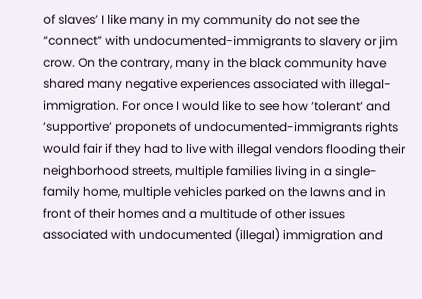of slaves’ I like many in my community do not see the “connect” with undocumented-immigrants to slavery or jim crow. On the contrary, many in the black community have shared many negative experiences associated with illegal-immigration. For once I would like to see how ‘tolerant’ and ‘supportive’ proponets of undocumented-immigrants rights would fair if they had to live with illegal vendors flooding their neighborhood streets, multiple families living in a single-family home, multiple vehicles parked on the lawns and in front of their homes and a multitude of other issues associated with undocumented (illegal) immigration and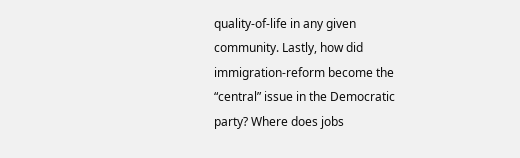quality-of-life in any given community. Lastly, how did immigration-reform become the “central” issue in the Democratic party? Where does jobs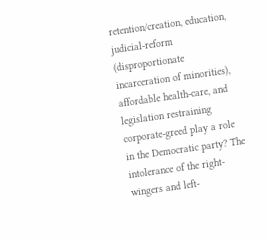retention/creation, education, judicial-reform (disproportionate incarceration of minorities), affordable health-care, and legislation restraining corporate-greed play a role in the Democratic party? The intolerance of the right-wingers and left-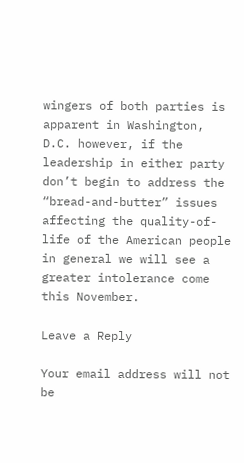wingers of both parties is apparent in Washington, D.C. however, if the leadership in either party don’t begin to address the “bread-and-butter” issues affecting the quality-of-life of the American people in general we will see a greater intolerance come this November.

Leave a Reply

Your email address will not be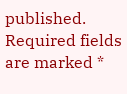published. Required fields are marked *